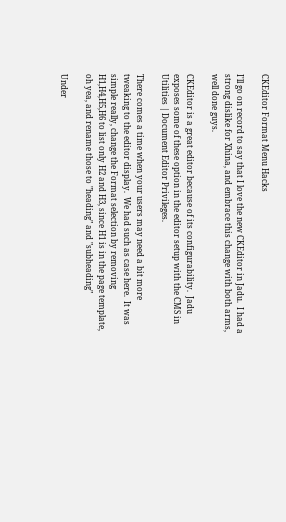CKEditor Format Menu Hacks

I'll go on record to say that I love the new CKEditor in Jadu.  I had a strong dislike for Xhina, and embrace this change with both arms, well done guys.

CKEditor is a great editor because of its configurability.  Jadu exposes some of these option in the editor setup with the CMS in Utilities | Document Editor Privileges.

There comes a time when your users may need a bit more tweaking to the editor display.  We had such as case here.  It was simple really, change the Format selection by removing H1,H4,H5,H6 to list only H2 and H3, since H1 is in the page template, oh yea, and rename those to "heading" and "subheading"

Under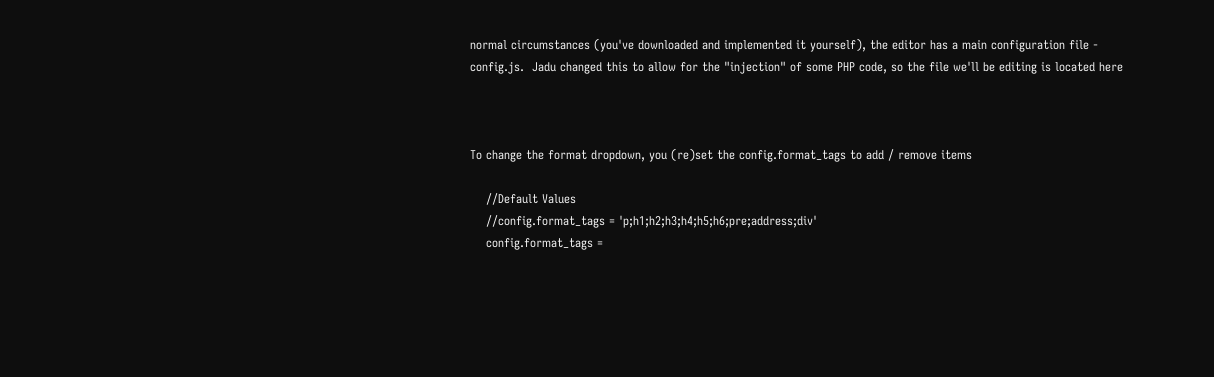normal circumstances (you've downloaded and implemented it yourself), the editor has a main configuration file - config.js.  Jadu changed this to allow for the "injection" of some PHP code, so the file we'll be editing is located here



To change the format dropdown, you (re)set the config.format_tags to add / remove items

    //Default Values
    //config.format_tags = 'p;h1;h2;h3;h4;h5;h6;pre;address;div'
    config.format_tags =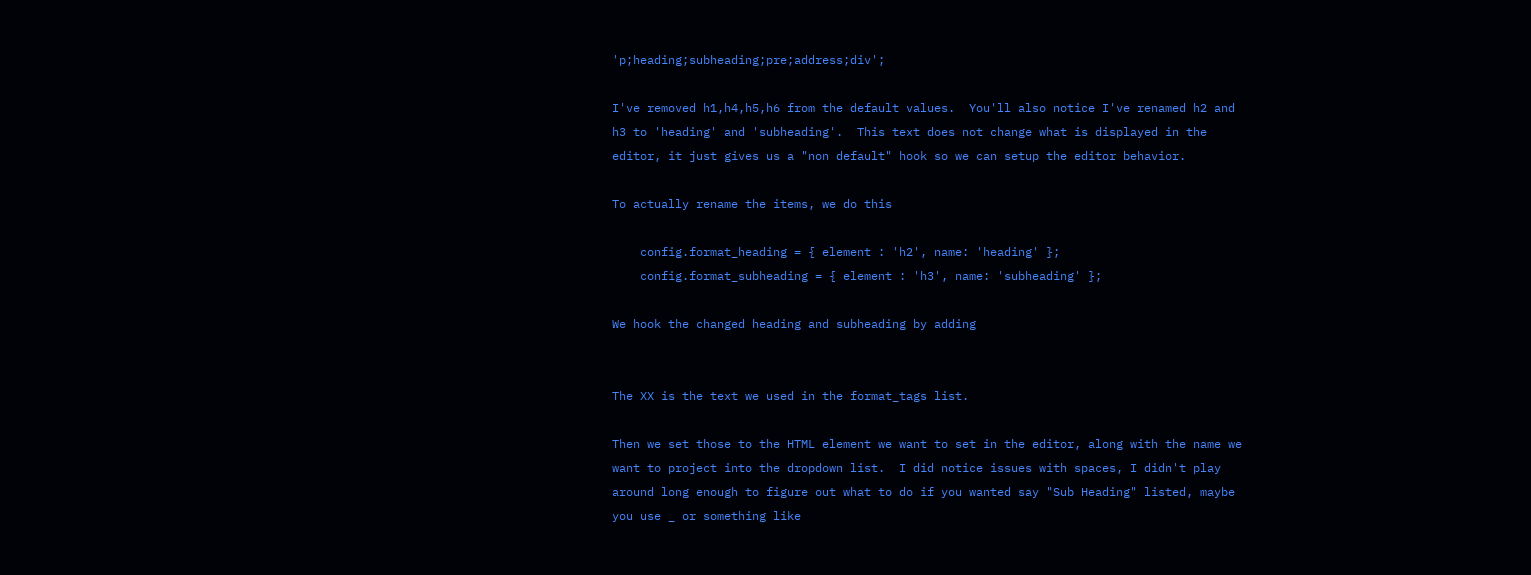'p;heading;subheading;pre;address;div';

I've removed h1,h4,h5,h6 from the default values.  You'll also notice I've renamed h2 and h3 to 'heading' and 'subheading'.  This text does not change what is displayed in the editor, it just gives us a "non default" hook so we can setup the editor behavior.

To actually rename the items, we do this

    config.format_heading = { element : 'h2', name: 'heading' };
    config.format_subheading = { element : 'h3', name: 'subheading' };

We hook the changed heading and subheading by adding


The XX is the text we used in the format_tags list.

Then we set those to the HTML element we want to set in the editor, along with the name we want to project into the dropdown list.  I did notice issues with spaces, I didn't play around long enough to figure out what to do if you wanted say "Sub Heading" listed, maybe you use _ or something like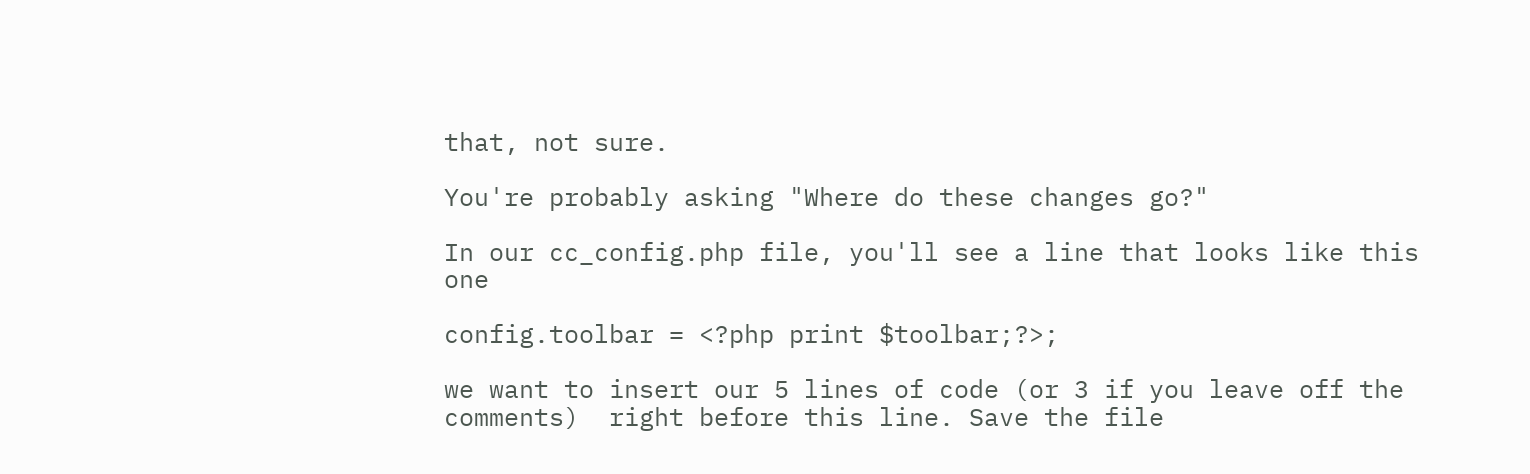that, not sure.

You're probably asking "Where do these changes go?"

In our cc_config.php file, you'll see a line that looks like this one

config.toolbar = <?php print $toolbar;?>;

we want to insert our 5 lines of code (or 3 if you leave off the comments)  right before this line. Save the file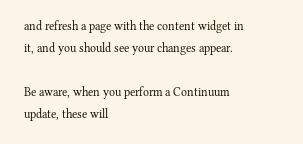and refresh a page with the content widget in it, and you should see your changes appear.

Be aware, when you perform a Continuum update, these will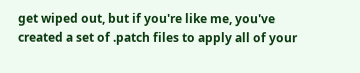get wiped out, but if you're like me, you've created a set of .patch files to apply all of your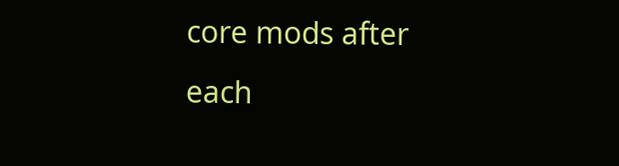core mods after each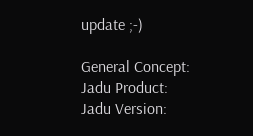update ;-)

General Concept:
Jadu Product:
Jadu Version: